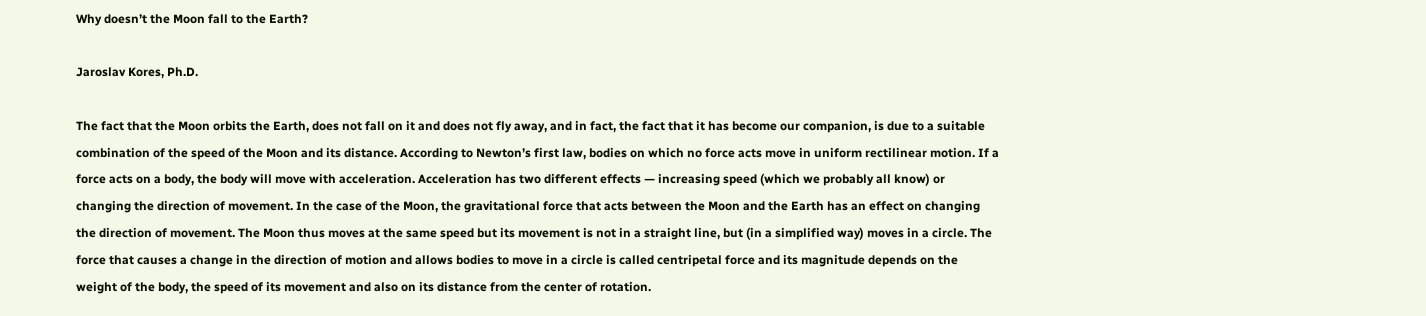Why doesn’t the Moon fall to the Earth?

Jaroslav Kores, Ph.D.

The fact that the Moon orbits the Earth, does not fall on it and does not fly away, and in fact, the fact that it has become our companion, is due to a suitable combination of the speed of the Moon and its distance. According to Newton’s first law, bodies on which no force acts move in uniform rectilinear motion. If a force acts on a body, the body will move with acceleration. Acceleration has two different effects — increasing speed (which we probably all know) or changing the direction of movement. In the case of the Moon, the gravitational force that acts between the Moon and the Earth has an effect on changing the direction of movement. The Moon thus moves at the same speed but its movement is not in a straight line, but (in a simplified way) moves in a circle. The force that causes a change in the direction of motion and allows bodies to move in a circle is called centripetal force and its magnitude depends on the weight of the body, the speed of its movement and also on its distance from the center of rotation.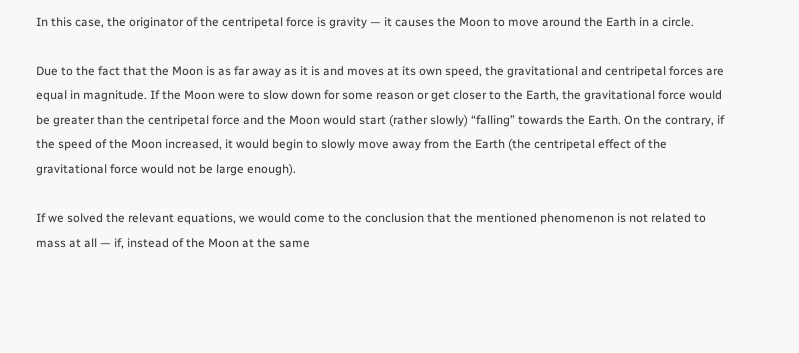In this case, the originator of the centripetal force is gravity — it causes the Moon to move around the Earth in a circle.

Due to the fact that the Moon is as far away as it is and moves at its own speed, the gravitational and centripetal forces are equal in magnitude. If the Moon were to slow down for some reason or get closer to the Earth, the gravitational force would be greater than the centripetal force and the Moon would start (rather slowly) “falling” towards the Earth. On the contrary, if the speed of the Moon increased, it would begin to slowly move away from the Earth (the centripetal effect of the gravitational force would not be large enough).

If we solved the relevant equations, we would come to the conclusion that the mentioned phenomenon is not related to mass at all — if, instead of the Moon at the same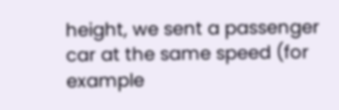height, we sent a passenger car at the same speed (for example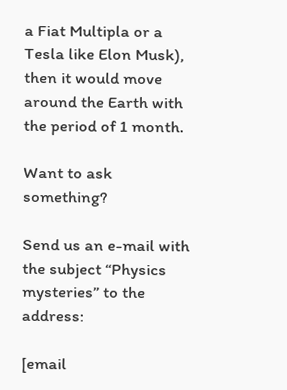a Fiat Multipla or a Tesla like Elon Musk), then it would move around the Earth with the period of 1 month.

Want to ask something?

Send us an e-mail with the subject “Physics mysteries” to the address:

[email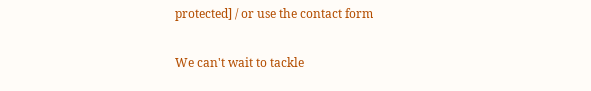protected] / or use the contact form

We can't wait to tackle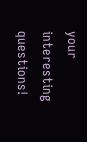your interesting questions!